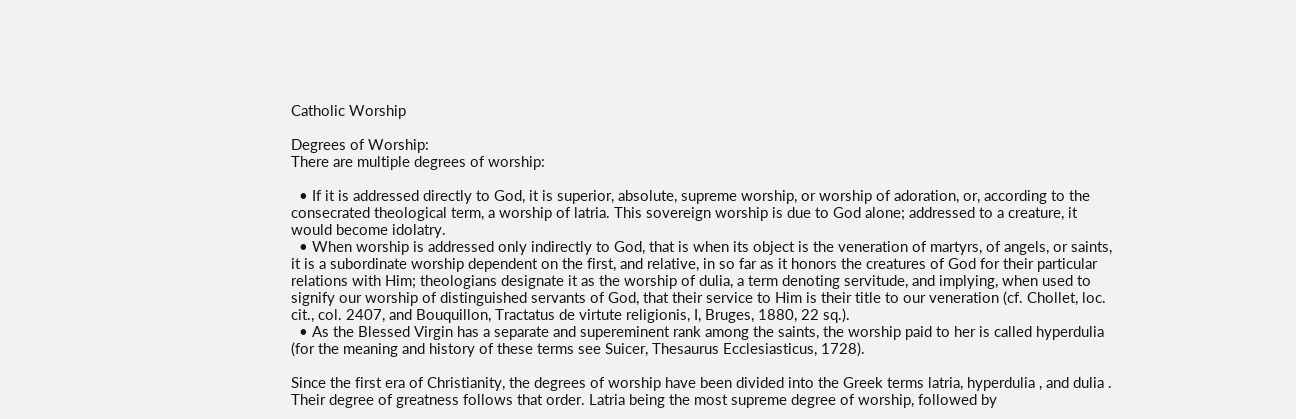Catholic Worship

Degrees of Worship:
There are multiple degrees of worship:

  • If it is addressed directly to God, it is superior, absolute, supreme worship, or worship of adoration, or, according to the consecrated theological term, a worship of latria. This sovereign worship is due to God alone; addressed to a creature, it would become idolatry.
  • When worship is addressed only indirectly to God, that is when its object is the veneration of martyrs, of angels, or saints, it is a subordinate worship dependent on the first, and relative, in so far as it honors the creatures of God for their particular relations with Him; theologians designate it as the worship of dulia, a term denoting servitude, and implying, when used to signify our worship of distinguished servants of God, that their service to Him is their title to our veneration (cf. Chollet, loc. cit., col. 2407, and Bouquillon, Tractatus de virtute religionis, I, Bruges, 1880, 22 sq.).
  • As the Blessed Virgin has a separate and supereminent rank among the saints, the worship paid to her is called hyperdulia (for the meaning and history of these terms see Suicer, Thesaurus Ecclesiasticus, 1728).

Since the first era of Christianity, the degrees of worship have been divided into the Greek terms latria, hyperdulia , and dulia . Their degree of greatness follows that order. Latria being the most supreme degree of worship, followed by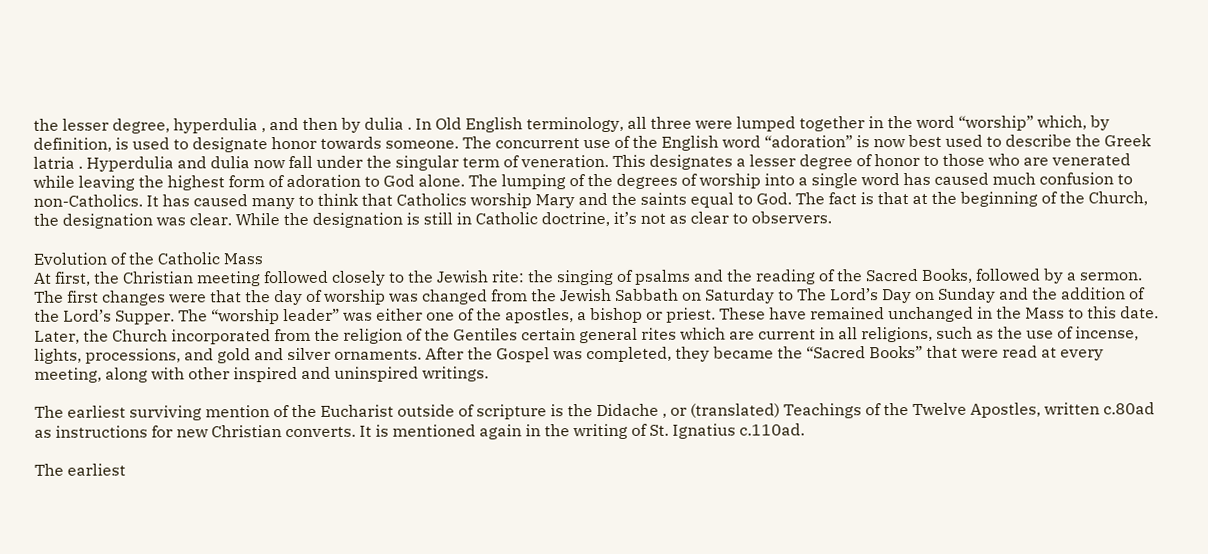the lesser degree, hyperdulia , and then by dulia . In Old English terminology, all three were lumped together in the word “worship” which, by definition, is used to designate honor towards someone. The concurrent use of the English word “adoration” is now best used to describe the Greek latria . Hyperdulia and dulia now fall under the singular term of veneration. This designates a lesser degree of honor to those who are venerated while leaving the highest form of adoration to God alone. The lumping of the degrees of worship into a single word has caused much confusion to non-Catholics. It has caused many to think that Catholics worship Mary and the saints equal to God. The fact is that at the beginning of the Church, the designation was clear. While the designation is still in Catholic doctrine, it’s not as clear to observers.

Evolution of the Catholic Mass
At first, the Christian meeting followed closely to the Jewish rite: the singing of psalms and the reading of the Sacred Books, followed by a sermon. The first changes were that the day of worship was changed from the Jewish Sabbath on Saturday to The Lord’s Day on Sunday and the addition of the Lord’s Supper. The “worship leader” was either one of the apostles, a bishop or priest. These have remained unchanged in the Mass to this date. Later, the Church incorporated from the religion of the Gentiles certain general rites which are current in all religions, such as the use of incense, lights, processions, and gold and silver ornaments. After the Gospel was completed, they became the “Sacred Books” that were read at every meeting, along with other inspired and uninspired writings.

The earliest surviving mention of the Eucharist outside of scripture is the Didache , or (translated) Teachings of the Twelve Apostles, written c.80ad as instructions for new Christian converts. It is mentioned again in the writing of St. Ignatius c.110ad.

The earliest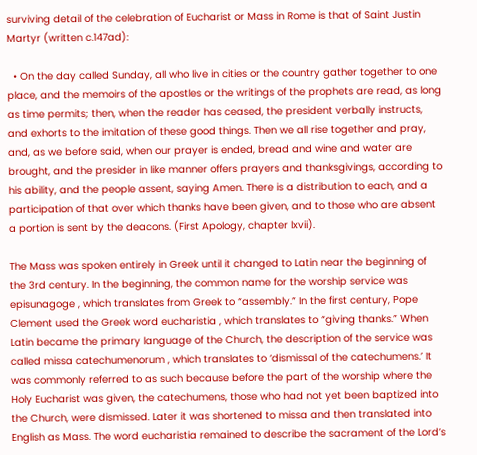surviving detail of the celebration of Eucharist or Mass in Rome is that of Saint Justin Martyr (written c.147ad):

  • On the day called Sunday, all who live in cities or the country gather together to one place, and the memoirs of the apostles or the writings of the prophets are read, as long as time permits; then, when the reader has ceased, the president verbally instructs, and exhorts to the imitation of these good things. Then we all rise together and pray, and, as we before said, when our prayer is ended, bread and wine and water are brought, and the presider in like manner offers prayers and thanksgivings, according to his ability, and the people assent, saying Amen. There is a distribution to each, and a participation of that over which thanks have been given, and to those who are absent a portion is sent by the deacons. (First Apology, chapter lxvii).

The Mass was spoken entirely in Greek until it changed to Latin near the beginning of the 3rd century. In the beginning, the common name for the worship service was episunagoge , which translates from Greek to “assembly.” In the first century, Pope Clement used the Greek word eucharistia , which translates to “giving thanks.” When Latin became the primary language of the Church, the description of the service was called missa catechumenorum , which translates to ‘dismissal of the catechumens.’ It was commonly referred to as such because before the part of the worship where the Holy Eucharist was given, the catechumens, those who had not yet been baptized into the Church, were dismissed. Later it was shortened to missa and then translated into English as Mass. The word eucharistia remained to describe the sacrament of the Lord’s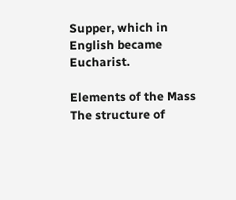Supper, which in English became Eucharist.

Elements of the Mass
The structure of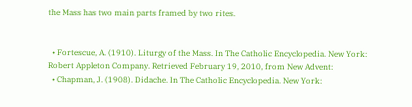the Mass has two main parts framed by two rites.


  • Fortescue, A. (1910). Liturgy of the Mass. In The Catholic Encyclopedia. New York: Robert Appleton Company. Retrieved February 19, 2010, from New Advent:
  • Chapman, J. (1908). Didache. In The Catholic Encyclopedia. New York: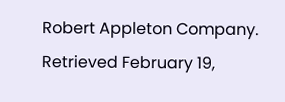Robert Appleton Company. Retrieved February 19,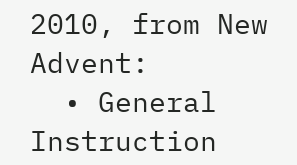2010, from New Advent:
  • General Instruction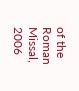of the Roman Missal, 2006